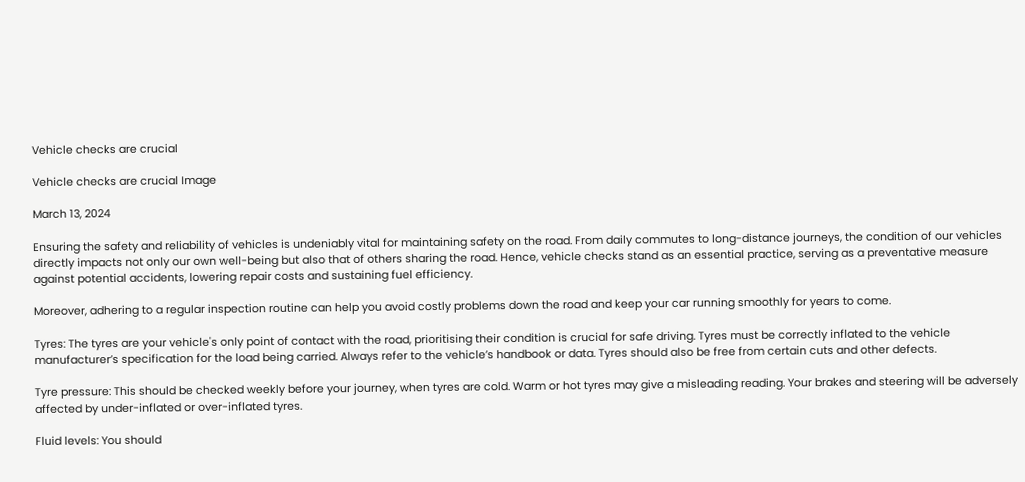Vehicle checks are crucial

Vehicle checks are crucial Image

March 13, 2024

Ensuring the safety and reliability of vehicles is undeniably vital for maintaining safety on the road. From daily commutes to long-distance journeys, the condition of our vehicles directly impacts not only our own well-being but also that of others sharing the road. Hence, vehicle checks stand as an essential practice, serving as a preventative measure against potential accidents, lowering repair costs and sustaining fuel efficiency.

Moreover, adhering to a regular inspection routine can help you avoid costly problems down the road and keep your car running smoothly for years to come.

Tyres: The tyres are your vehicle's only point of contact with the road, prioritising their condition is crucial for safe driving. Tyres must be correctly inflated to the vehicle manufacturer’s specification for the load being carried. Always refer to the vehicle’s handbook or data. Tyres should also be free from certain cuts and other defects.

Tyre pressure: This should be checked weekly before your journey, when tyres are cold. Warm or hot tyres may give a misleading reading. Your brakes and steering will be adversely affected by under-inflated or over-inflated tyres.

Fluid levels: You should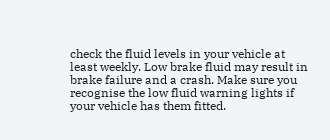check the fluid levels in your vehicle at least weekly. Low brake fluid may result in brake failure and a crash. Make sure you recognise the low fluid warning lights if your vehicle has them fitted.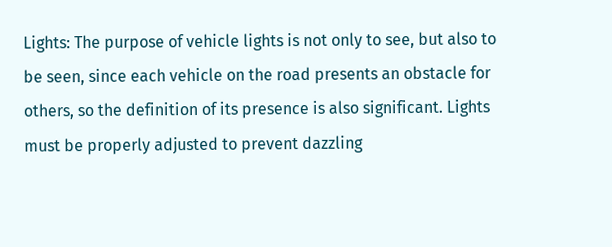Lights: The purpose of vehicle lights is not only to see, but also to be seen, since each vehicle on the road presents an obstacle for others, so the definition of its presence is also significant. Lights must be properly adjusted to prevent dazzling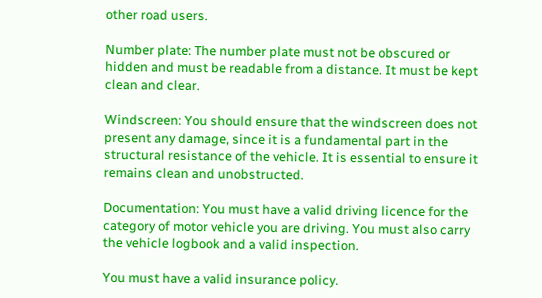other road users.

Number plate: The number plate must not be obscured or hidden and must be readable from a distance. It must be kept clean and clear.

Windscreen: You should ensure that the windscreen does not present any damage, since it is a fundamental part in the structural resistance of the vehicle. It is essential to ensure it remains clean and unobstructed.

Documentation: You must have a valid driving licence for the category of motor vehicle you are driving. You must also carry the vehicle logbook and a valid inspection.

You must have a valid insurance policy.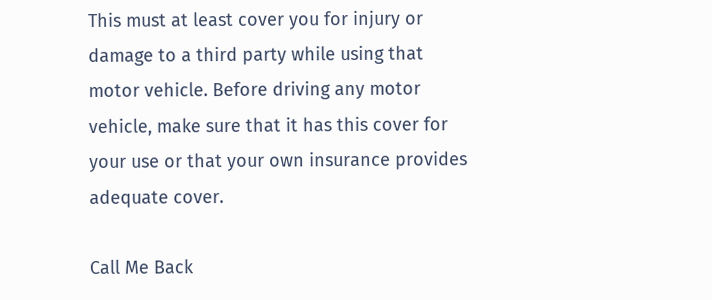This must at least cover you for injury or damage to a third party while using that motor vehicle. Before driving any motor vehicle, make sure that it has this cover for your use or that your own insurance provides adequate cover.

Call Me Back